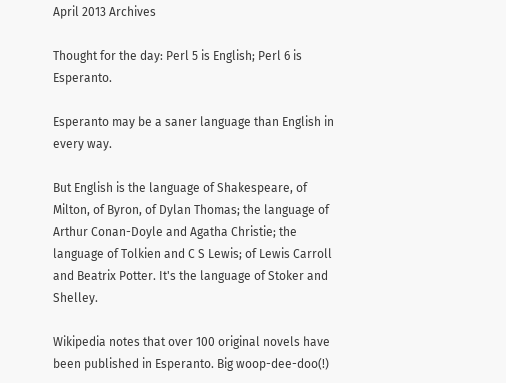April 2013 Archives

Thought for the day: Perl 5 is English; Perl 6 is Esperanto.

Esperanto may be a saner language than English in every way.

But English is the language of Shakespeare, of Milton, of Byron, of Dylan Thomas; the language of Arthur Conan-Doyle and Agatha Christie; the language of Tolkien and C S Lewis; of Lewis Carroll and Beatrix Potter. It's the language of Stoker and Shelley.

Wikipedia notes that over 100 original novels have been published in Esperanto. Big woop-dee-doo(!)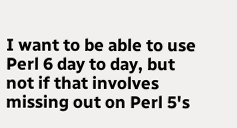I want to be able to use Perl 6 day to day, but not if that involves missing out on Perl 5's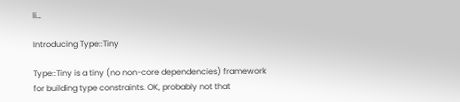li…

Introducing Type::Tiny

Type::Tiny is a tiny (no non-core dependencies) framework for building type constraints. OK, probably not that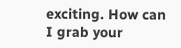exciting. How can I grab your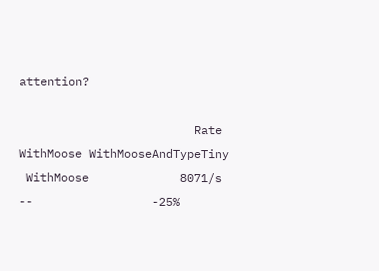attention?

                         Rate            WithMoose WithMooseAndTypeTiny
 WithMoose             8071/s                   --                 -25%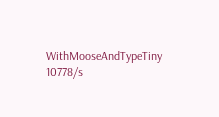WithMooseAndTypeTiny 10778/s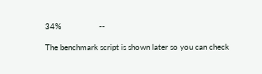34%                   --

The benchmark script is shown later so you can check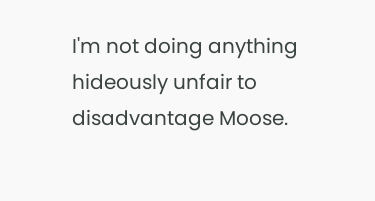I'm not doing anything hideously unfair to disadvantage Moose.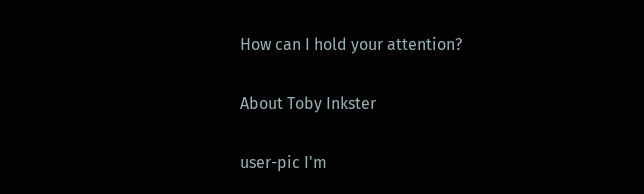How can I hold your attention?

About Toby Inkster

user-pic I'm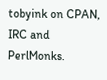tobyink on CPAN, IRC and PerlMonks.